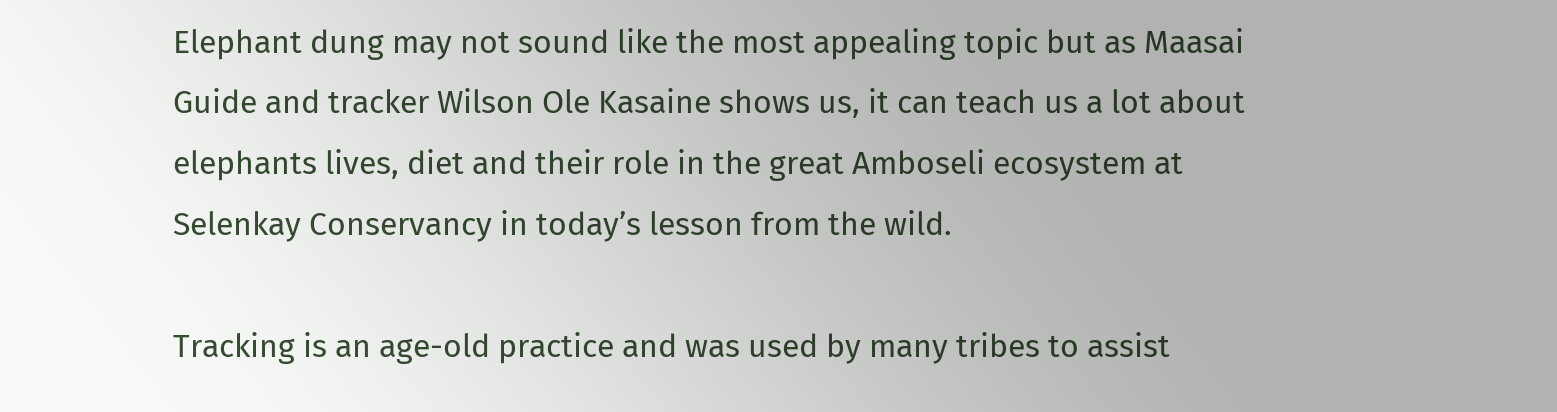Elephant dung may not sound like the most appealing topic but as Maasai Guide and tracker Wilson Ole Kasaine shows us, it can teach us a lot about elephants lives, diet and their role in the great Amboseli ecosystem at Selenkay Conservancy in today’s lesson from the wild.

Tracking is an age-old practice and was used by many tribes to assist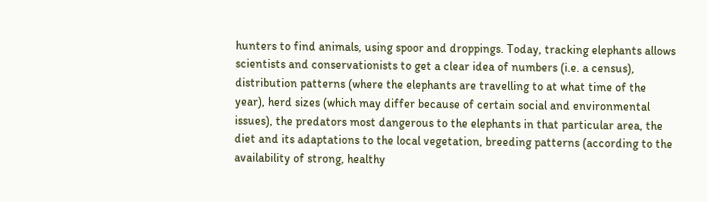hunters to find animals, using spoor and droppings. Today, tracking elephants allows scientists and conservationists to get a clear idea of numbers (i.e. a census), distribution patterns (where the elephants are travelling to at what time of the year), herd sizes (which may differ because of certain social and environmental issues), the predators most dangerous to the elephants in that particular area, the diet and its adaptations to the local vegetation, breeding patterns (according to the availability of strong, healthy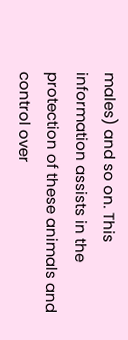males) and so on. This information assists in the protection of these animals and control over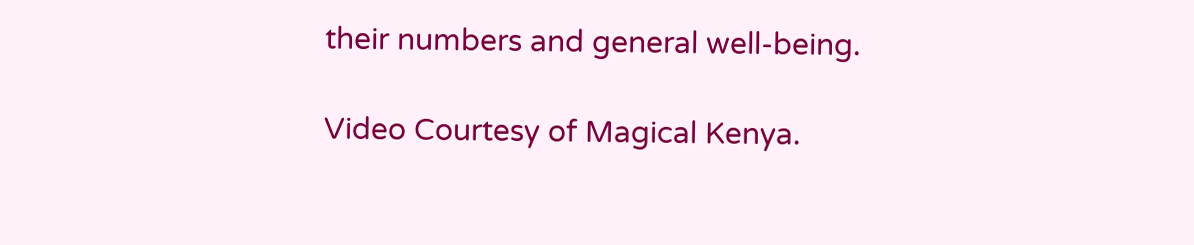their numbers and general well-being.

Video Courtesy of Magical Kenya.